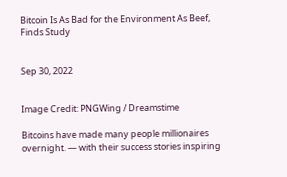Bitcoin Is As Bad for the Environment As Beef, Finds Study


Sep 30, 2022


Image Credit: PNGWing / Dreamstime

Bitcoins have made many people millionaires overnight. — with their success stories inspiring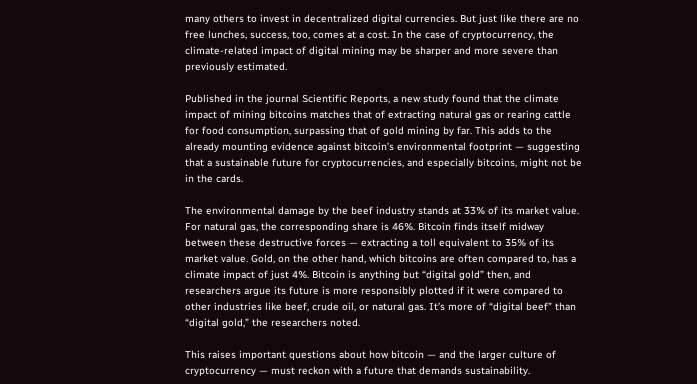many others to invest in decentralized digital currencies. But just like there are no free lunches, success, too, comes at a cost. In the case of cryptocurrency, the climate-related impact of digital mining may be sharper and more severe than previously estimated.

Published in the journal Scientific Reports, a new study found that the climate impact of mining bitcoins matches that of extracting natural gas or rearing cattle for food consumption, surpassing that of gold mining by far. This adds to the already mounting evidence against bitcoin’s environmental footprint — suggesting that a sustainable future for cryptocurrencies, and especially bitcoins, might not be in the cards.

The environmental damage by the beef industry stands at 33% of its market value. For natural gas, the corresponding share is 46%. Bitcoin finds itself midway between these destructive forces — extracting a toll equivalent to 35% of its market value. Gold, on the other hand, which bitcoins are often compared to, has a climate impact of just 4%. Bitcoin is anything but “digital gold” then, and researchers argue its future is more responsibly plotted if it were compared to other industries like beef, crude oil, or natural gas. It’s more of “digital beef” than “digital gold,” the researchers noted.

This raises important questions about how bitcoin — and the larger culture of cryptocurrency — must reckon with a future that demands sustainability.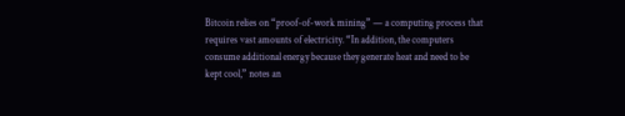Bitcoin relies on “proof-of-work mining” — a computing process that requires vast amounts of electricity. “In addition, the computers consume additional energy because they generate heat and need to be kept cool,” notes an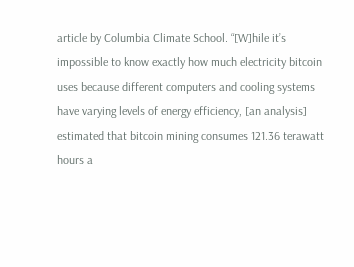article by Columbia Climate School. “[W]hile it’s impossible to know exactly how much electricity bitcoin uses because different computers and cooling systems have varying levels of energy efficiency, [an analysis] estimated that bitcoin mining consumes 121.36 terawatt hours a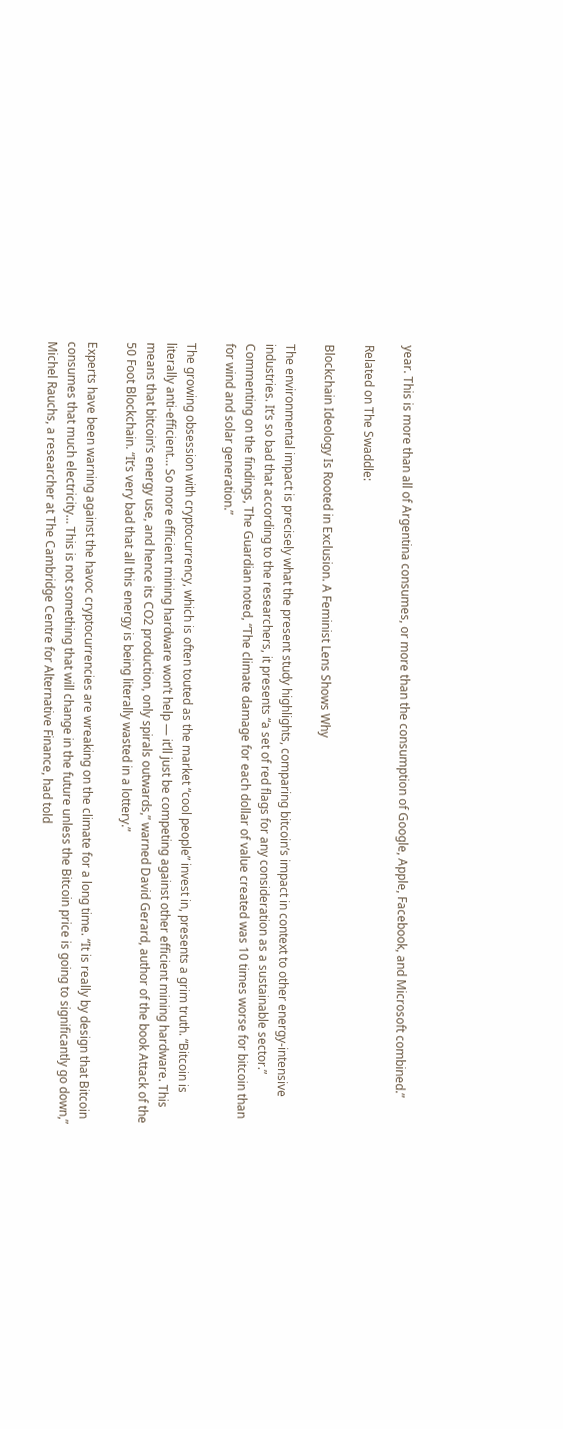year. This is more than all of Argentina consumes, or more than the consumption of Google, Apple, Facebook, and Microsoft combined.”

Related on The Swaddle:

Blockchain Ideology Is Rooted in Exclusion. A Feminist Lens Shows Why

The environmental impact is precisely what the present study highlights, comparing bitcoin’s impact in context to other energy-intensive industries. It’s so bad that according to the researchers, it presents “a set of red flags for any consideration as a sustainable sector.” Commenting on the findings, The Guardian noted, “The climate damage for each dollar of value created was 10 times worse for bitcoin than for wind and solar generation.”

The growing obsession with cryptocurrency, which is often touted as the market “cool people” invest in, presents a grim truth. “Bitcoin is literally anti-efficient… So more efficient mining hardware won’t help — it’ll just be competing against other efficient mining hardware. This means that bitcoin’s energy use, and hence its CO2 production, only spirals outwards,” warned David Gerard, author of the book Attack of the 50 Foot Blockchain. “It’s very bad that all this energy is being literally wasted in a lottery.”

Experts have been warning against the havoc cryptocurrencies are wreaking on the climate for a long time. “It is really by design that Bitcoin consumes that much electricity… This is not something that will change in the future unless the Bitcoin price is going to significantly go down,” Michel Rauchs, a researcher at The Cambridge Centre for Alternative Finance, had told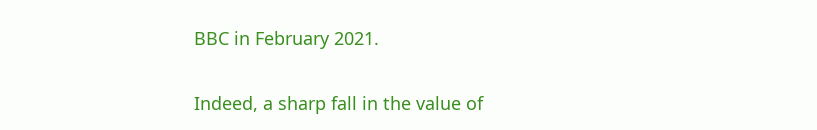BBC in February 2021.

Indeed, a sharp fall in the value of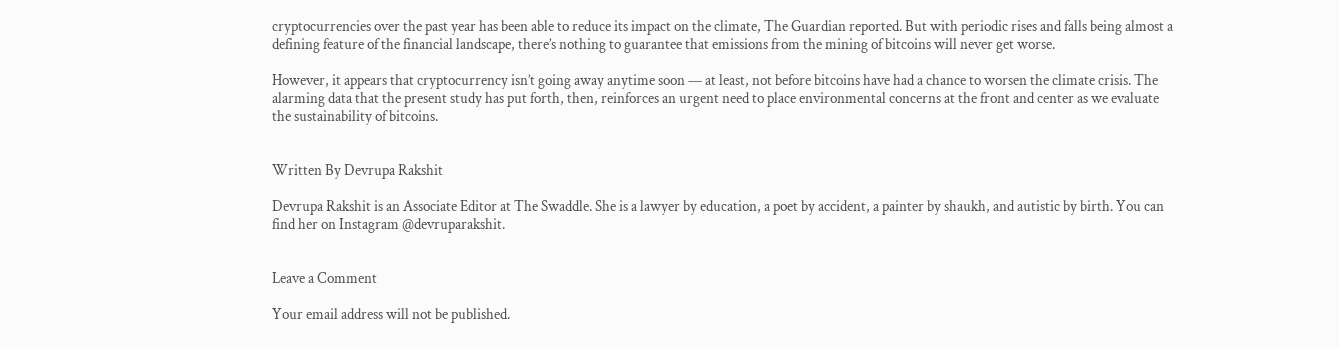cryptocurrencies over the past year has been able to reduce its impact on the climate, The Guardian reported. But with periodic rises and falls being almost a defining feature of the financial landscape, there’s nothing to guarantee that emissions from the mining of bitcoins will never get worse.

However, it appears that cryptocurrency isn’t going away anytime soon — at least, not before bitcoins have had a chance to worsen the climate crisis. The alarming data that the present study has put forth, then, reinforces an urgent need to place environmental concerns at the front and center as we evaluate the sustainability of bitcoins.


Written By Devrupa Rakshit

Devrupa Rakshit is an Associate Editor at The Swaddle. She is a lawyer by education, a poet by accident, a painter by shaukh, and autistic by birth. You can find her on Instagram @devruparakshit.


Leave a Comment

Your email address will not be published.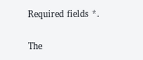Required fields *.

The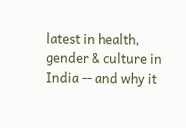latest in health, gender & culture in India -- and why it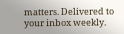matters. Delivered to your inbox weekly.